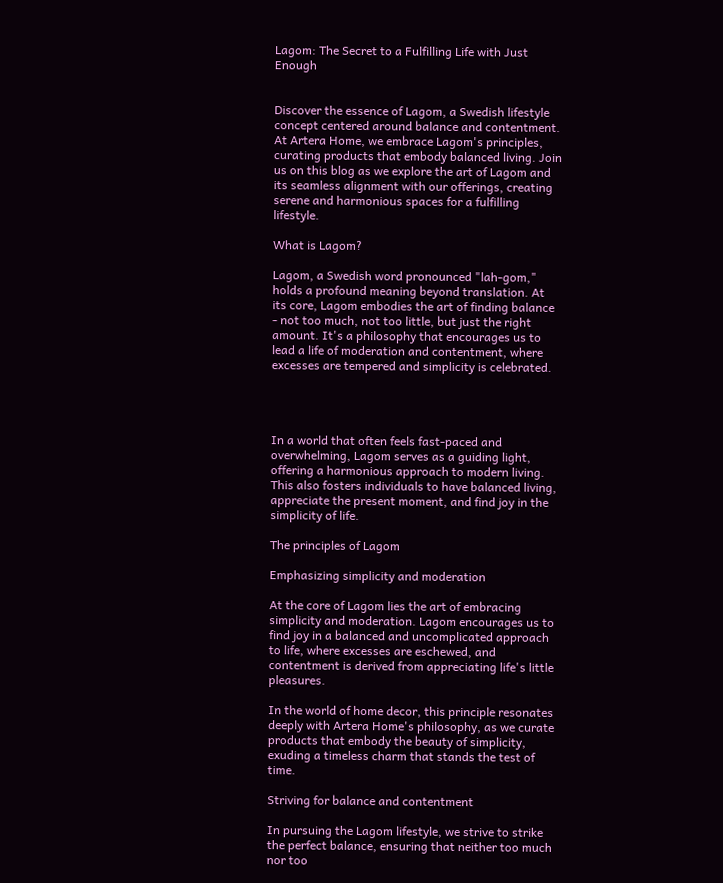Lagom: The Secret to a Fulfilling Life with Just Enough


Discover the essence of Lagom, a Swedish lifestyle concept centered around balance and contentment. At Artera Home, we embrace Lagom's principles, curating products that embody balanced living. Join us on this blog as we explore the art of Lagom and its seamless alignment with our offerings, creating serene and harmonious spaces for a fulfilling lifestyle.

What is Lagom?

Lagom, a Swedish word pronounced "lah-gom," holds a profound meaning beyond translation. At its core, Lagom embodies the art of finding balance - not too much, not too little, but just the right amount. It's a philosophy that encourages us to lead a life of moderation and contentment, where excesses are tempered and simplicity is celebrated.




In a world that often feels fast-paced and overwhelming, Lagom serves as a guiding light, offering a harmonious approach to modern living. This also fosters individuals to have balanced living, appreciate the present moment, and find joy in the simplicity of life.

The principles of Lagom

Emphasizing simplicity and moderation

At the core of Lagom lies the art of embracing simplicity and moderation. Lagom encourages us to find joy in a balanced and uncomplicated approach to life, where excesses are eschewed, and contentment is derived from appreciating life's little pleasures.

In the world of home decor, this principle resonates deeply with Artera Home's philosophy, as we curate products that embody the beauty of simplicity, exuding a timeless charm that stands the test of time.

Striving for balance and contentment

In pursuing the Lagom lifestyle, we strive to strike the perfect balance, ensuring that neither too much nor too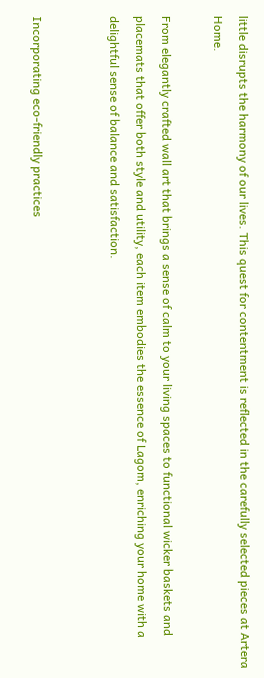little disrupts the harmony of our lives. This quest for contentment is reflected in the carefully selected pieces at Artera Home.

From elegantly crafted wall art that brings a sense of calm to your living spaces to functional wicker baskets and placemats that offer both style and utility, each item embodies the essence of Lagom, enriching your home with a delightful sense of balance and satisfaction.


Incorporating eco-friendly practices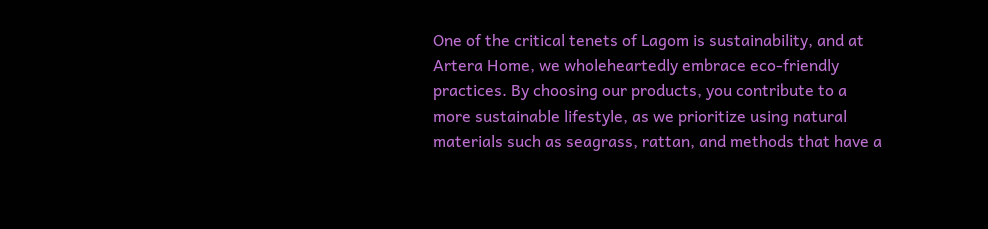One of the critical tenets of Lagom is sustainability, and at Artera Home, we wholeheartedly embrace eco-friendly practices. By choosing our products, you contribute to a more sustainable lifestyle, as we prioritize using natural materials such as seagrass, rattan, and methods that have a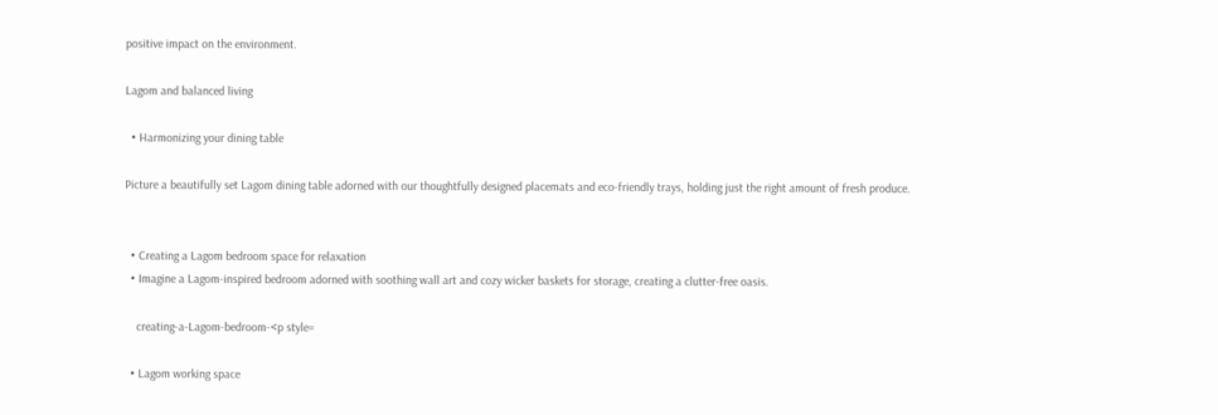positive impact on the environment.

Lagom and balanced living

  • Harmonizing your dining table

Picture a beautifully set Lagom dining table adorned with our thoughtfully designed placemats and eco-friendly trays, holding just the right amount of fresh produce.


  • Creating a Lagom bedroom space for relaxation
  • Imagine a Lagom-inspired bedroom adorned with soothing wall art and cozy wicker baskets for storage, creating a clutter-free oasis.

    creating-a-Lagom-bedroom-<p style=

  • Lagom working space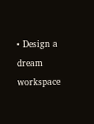• Design a dream workspace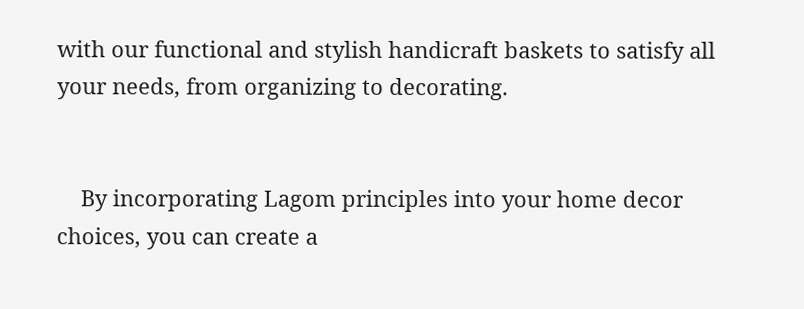with our functional and stylish handicraft baskets to satisfy all your needs, from organizing to decorating.


    By incorporating Lagom principles into your home decor choices, you can create a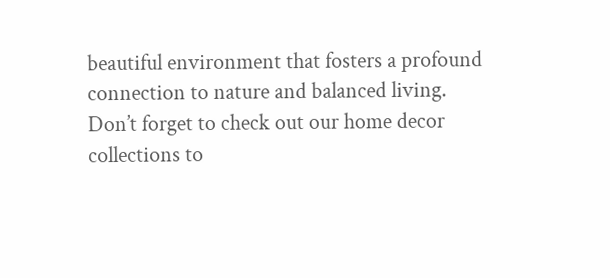beautiful environment that fosters a profound connection to nature and balanced living. Don’t forget to check out our home decor collections to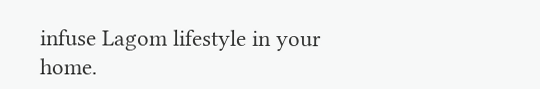infuse Lagom lifestyle in your home.